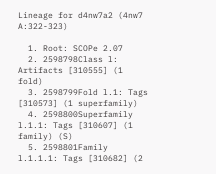Lineage for d4nw7a2 (4nw7 A:322-323)

  1. Root: SCOPe 2.07
  2. 2598798Class l: Artifacts [310555] (1 fold)
  3. 2598799Fold l.1: Tags [310573] (1 superfamily)
  4. 2598800Superfamily l.1.1: Tags [310607] (1 family) (S)
  5. 2598801Family l.1.1.1: Tags [310682] (2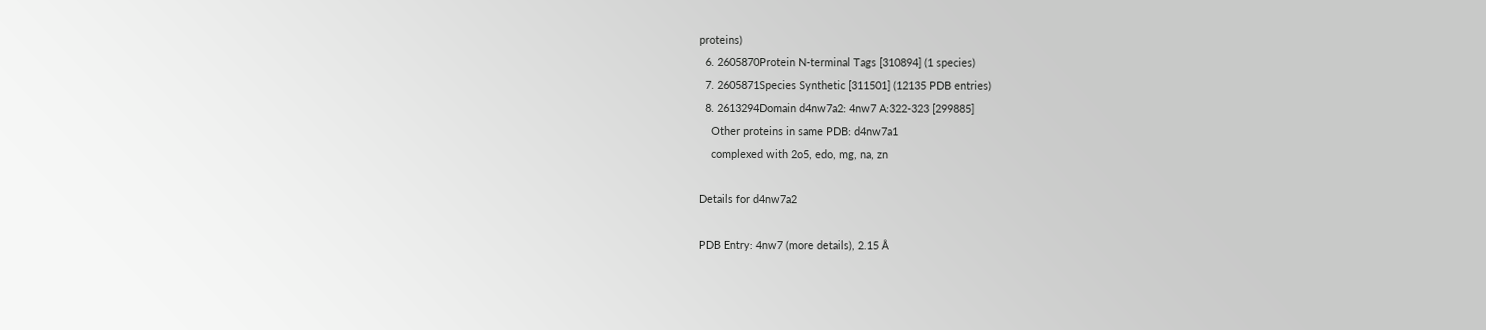proteins)
  6. 2605870Protein N-terminal Tags [310894] (1 species)
  7. 2605871Species Synthetic [311501] (12135 PDB entries)
  8. 2613294Domain d4nw7a2: 4nw7 A:322-323 [299885]
    Other proteins in same PDB: d4nw7a1
    complexed with 2o5, edo, mg, na, zn

Details for d4nw7a2

PDB Entry: 4nw7 (more details), 2.15 Å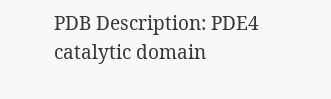PDB Description: PDE4 catalytic domain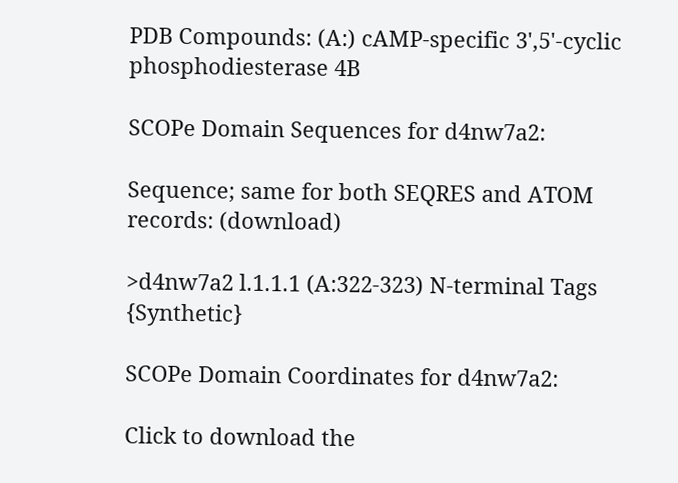PDB Compounds: (A:) cAMP-specific 3',5'-cyclic phosphodiesterase 4B

SCOPe Domain Sequences for d4nw7a2:

Sequence; same for both SEQRES and ATOM records: (download)

>d4nw7a2 l.1.1.1 (A:322-323) N-terminal Tags {Synthetic}

SCOPe Domain Coordinates for d4nw7a2:

Click to download the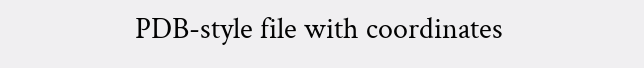PDB-style file with coordinates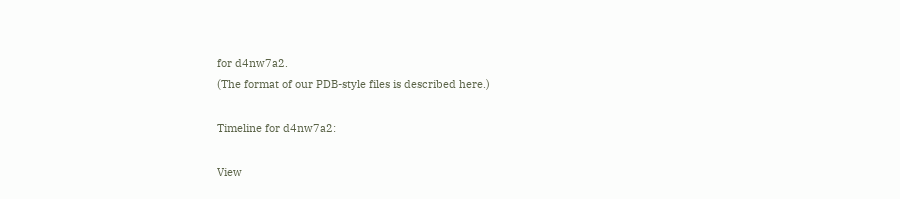for d4nw7a2.
(The format of our PDB-style files is described here.)

Timeline for d4nw7a2:

View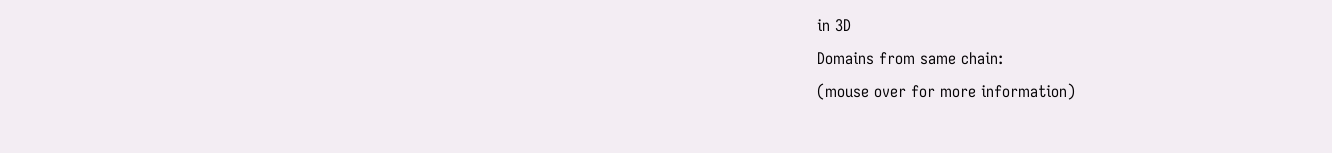in 3D
Domains from same chain:
(mouse over for more information)